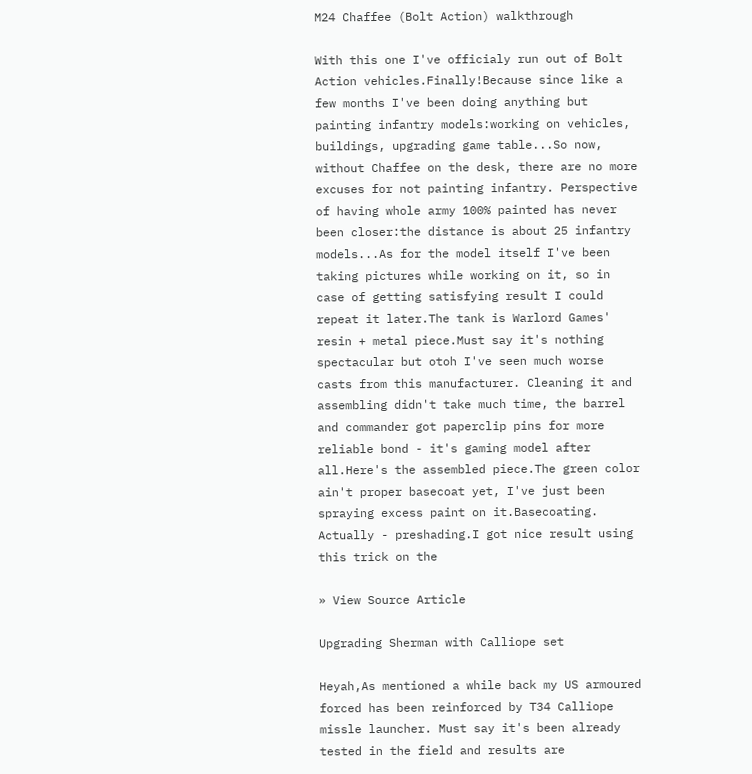M24 Chaffee (Bolt Action) walkthrough

With this one I've officialy run out of Bolt Action vehicles.Finally!Because since like a few months I've been doing anything but painting infantry models:working on vehicles, buildings, upgrading game table...So now, without Chaffee on the desk, there are no more excuses for not painting infantry. Perspective of having whole army 100% painted has never been closer:the distance is about 25 infantry models...As for the model itself I've been taking pictures while working on it, so in case of getting satisfying result I could repeat it later.The tank is Warlord Games' resin + metal piece.Must say it's nothing spectacular but otoh I've seen much worse casts from this manufacturer. Cleaning it and assembling didn't take much time, the barrel and commander got paperclip pins for more reliable bond - it's gaming model after all.Here's the assembled piece.The green color ain't proper basecoat yet, I've just been spraying excess paint on it.Basecoating. Actually - preshading.I got nice result using this trick on the

» View Source Article

Upgrading Sherman with Calliope set

Heyah,As mentioned a while back my US armoured forced has been reinforced by T34 Calliope missle launcher. Must say it's been already tested in the field and results are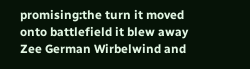promising:the turn it moved onto battlefield it blew away Zee German Wirbelwind and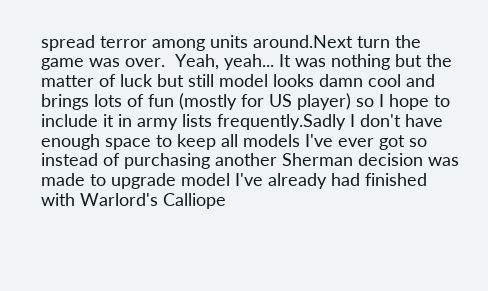spread terror among units around.Next turn the game was over.  Yeah, yeah... It was nothing but the matter of luck but still model looks damn cool and brings lots of fun (mostly for US player) so I hope to include it in army lists frequently.Sadly I don't have enough space to keep all models I've ever got so instead of purchasing another Sherman decision was made to upgrade model I've already had finished with Warlord's Calliope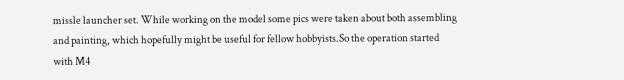missle launcher set. While working on the model some pics were taken about both assembling and painting, which hopefully might be useful for fellow hobbyists.So the operation started with M4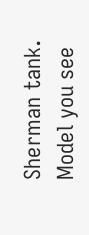Sherman tank. Model you see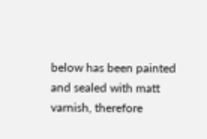below has been painted and sealed with matt varnish, therefore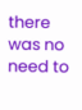there was no need to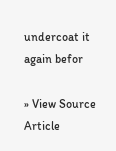undercoat it again befor

» View Source Article